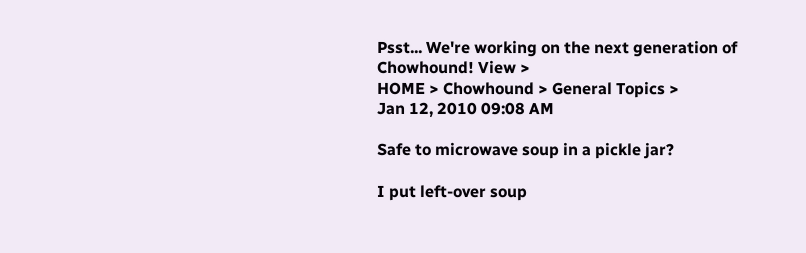Psst... We're working on the next generation of Chowhound! View >
HOME > Chowhound > General Topics >
Jan 12, 2010 09:08 AM

Safe to microwave soup in a pickle jar?

I put left-over soup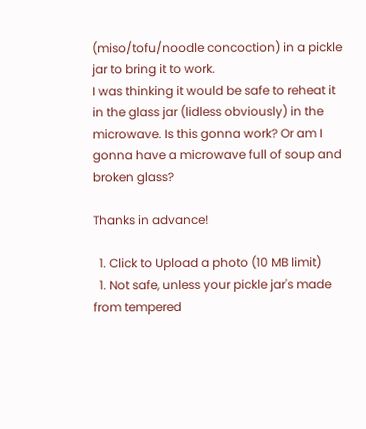(miso/tofu/noodle concoction) in a pickle jar to bring it to work.
I was thinking it would be safe to reheat it in the glass jar (lidless obviously) in the microwave. Is this gonna work? Or am I gonna have a microwave full of soup and broken glass?

Thanks in advance!

  1. Click to Upload a photo (10 MB limit)
  1. Not safe, unless your pickle jar's made from tempered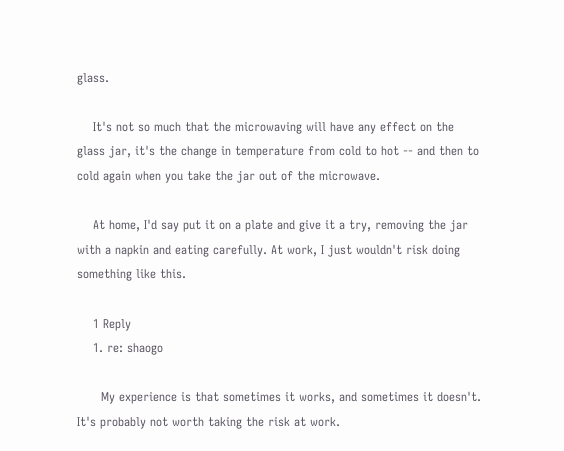glass.

    It's not so much that the microwaving will have any effect on the glass jar, it's the change in temperature from cold to hot -- and then to cold again when you take the jar out of the microwave.

    At home, I'd say put it on a plate and give it a try, removing the jar with a napkin and eating carefully. At work, I just wouldn't risk doing something like this.

    1 Reply
    1. re: shaogo

      My experience is that sometimes it works, and sometimes it doesn't. It's probably not worth taking the risk at work.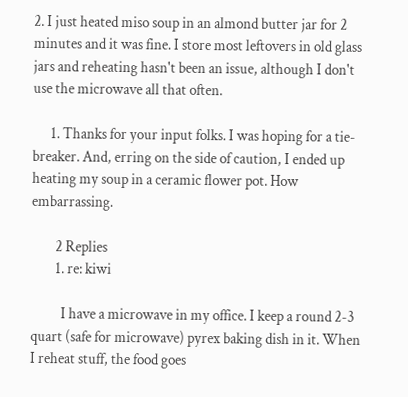2. I just heated miso soup in an almond butter jar for 2 minutes and it was fine. I store most leftovers in old glass jars and reheating hasn't been an issue, although I don't use the microwave all that often.

      1. Thanks for your input folks. I was hoping for a tie-breaker. And, erring on the side of caution, I ended up heating my soup in a ceramic flower pot. How embarrassing.

        2 Replies
        1. re: kiwi

          I have a microwave in my office. I keep a round 2-3 quart (safe for microwave) pyrex baking dish in it. When I reheat stuff, the food goes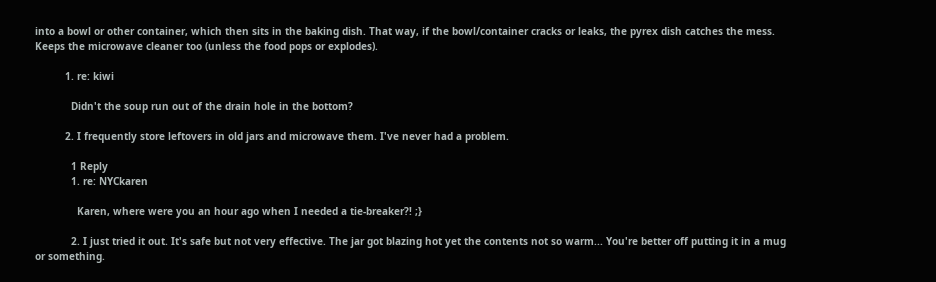into a bowl or other container, which then sits in the baking dish. That way, if the bowl/container cracks or leaks, the pyrex dish catches the mess. Keeps the microwave cleaner too (unless the food pops or explodes).

          1. re: kiwi

            Didn't the soup run out of the drain hole in the bottom?

          2. I frequently store leftovers in old jars and microwave them. I've never had a problem.

            1 Reply
            1. re: NYCkaren

              Karen, where were you an hour ago when I needed a tie-breaker?! ;}

            2. I just tried it out. It's safe but not very effective. The jar got blazing hot yet the contents not so warm... You're better off putting it in a mug or something.